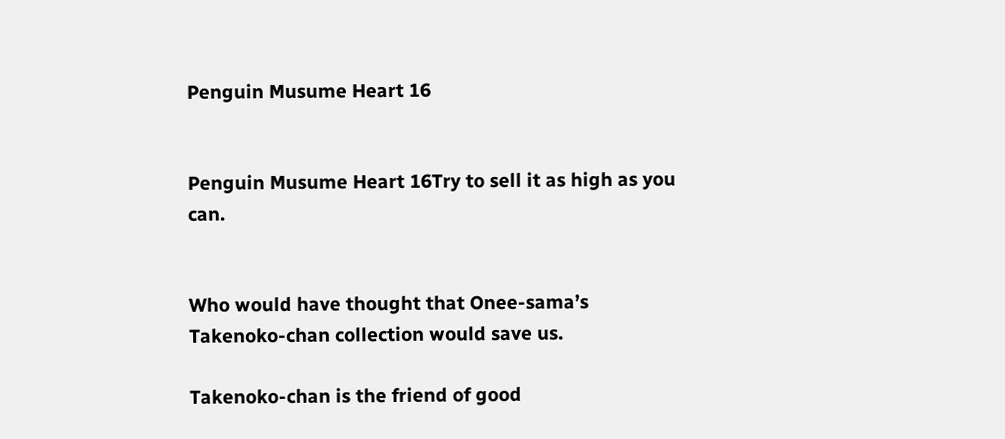Penguin Musume Heart 16


Penguin Musume Heart 16Try to sell it as high as you can.


Who would have thought that Onee-sama’s Takenoko-chan collection would save us.

Takenoko-chan is the friend of good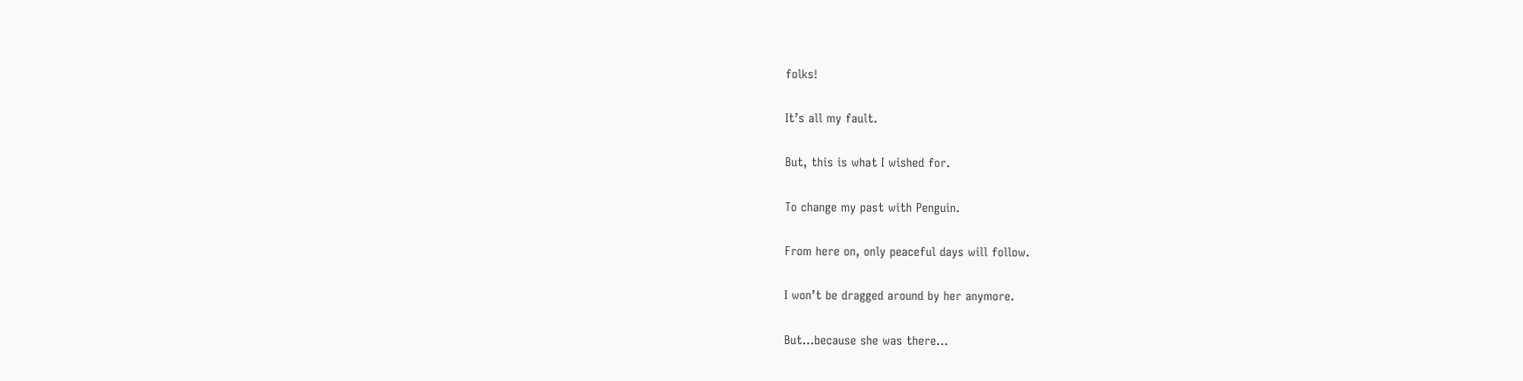folks!

It’s all my fault.

But, this is what I wished for.

To change my past with Penguin.

From here on, only peaceful days will follow.

I won’t be dragged around by her anymore.

But…because she was there…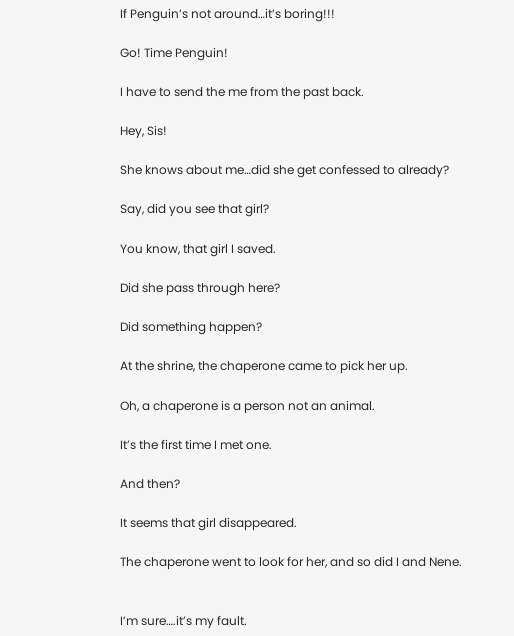If Penguin’s not around…it’s boring!!!

Go! Time Penguin!

I have to send the me from the past back.

Hey, Sis!

She knows about me…did she get confessed to already?

Say, did you see that girl?

You know, that girl I saved.

Did she pass through here?

Did something happen?

At the shrine, the chaperone came to pick her up.

Oh, a chaperone is a person not an animal.

It’s the first time I met one.

And then?

It seems that girl disappeared.

The chaperone went to look for her, and so did I and Nene.


I’m sure….it’s my fault.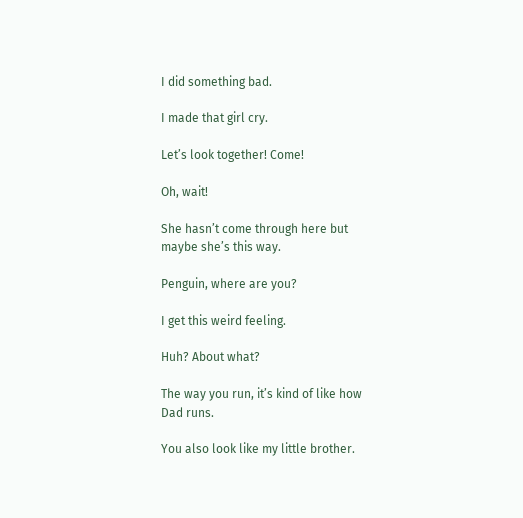I did something bad.

I made that girl cry.

Let’s look together! Come!

Oh, wait!

She hasn’t come through here but maybe she’s this way.

Penguin, where are you?

I get this weird feeling.

Huh? About what?

The way you run, it’s kind of like how Dad runs.

You also look like my little brother.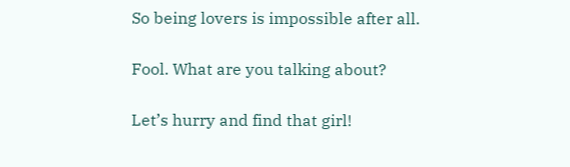So being lovers is impossible after all.

Fool. What are you talking about?

Let’s hurry and find that girl!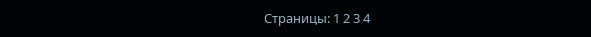Страницы: 1 2 3 4